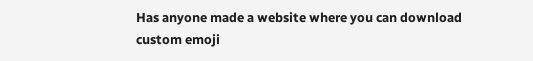Has anyone made a website where you can download custom emoji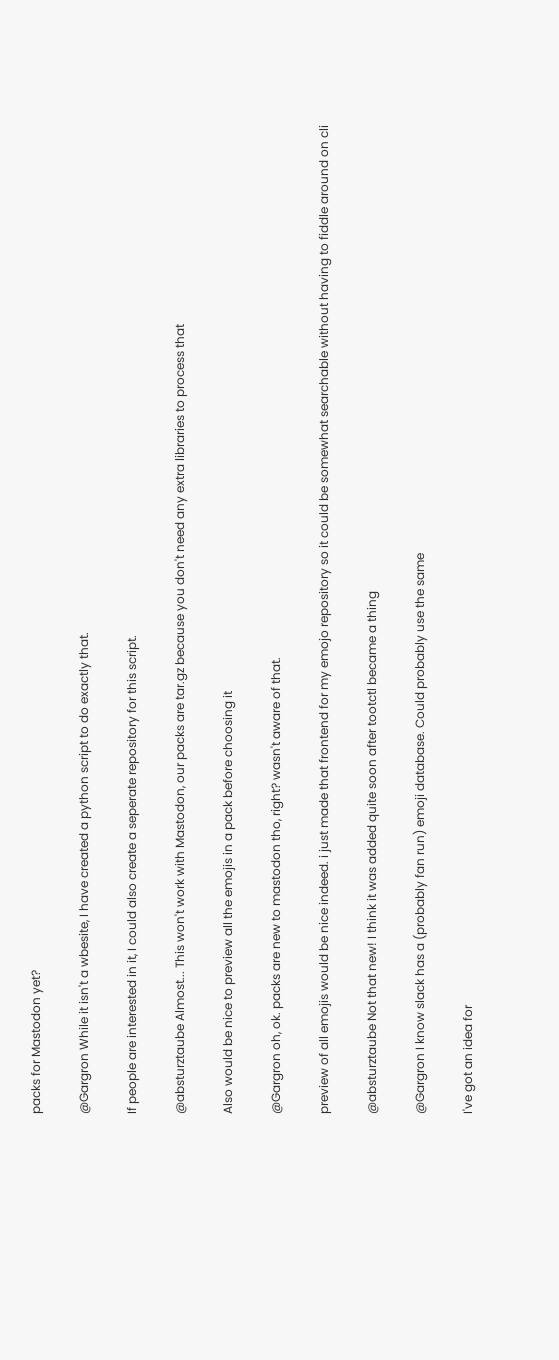packs for Mastodon yet?

@Gargron While it isn't a wbesite, I have created a python script to do exactly that.

If people are interested in it, I could also create a seperate repository for this script.

@absturztaube Almost... This won't work with Mastodon, our packs are tar.gz because you don't need any extra libraries to process that

Also would be nice to preview all the emojis in a pack before choosing it

@Gargron oh, ok. packs are new to mastodon tho, right? wasn't aware of that.

preview of all emojis would be nice indeed. i just made that frontend for my emojo repository so it could be somewhat searchable without having to fiddle around on cli

@absturztaube Not that new! I think it was added quite soon after tootctl became a thing

@Gargron I know slack has a (probably fan run) emoji database. Could probably use the same

I've got an idea for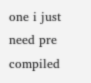one i just need pre compiled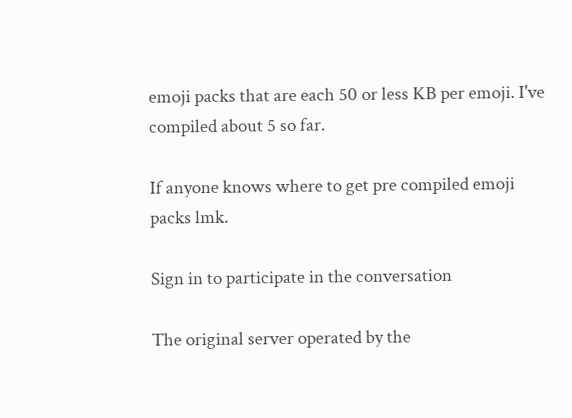emoji packs that are each 50 or less KB per emoji. I've compiled about 5 so far.

If anyone knows where to get pre compiled emoji packs lmk.

Sign in to participate in the conversation

The original server operated by the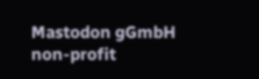Mastodon gGmbH non-profit